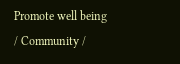Promote well being / Community /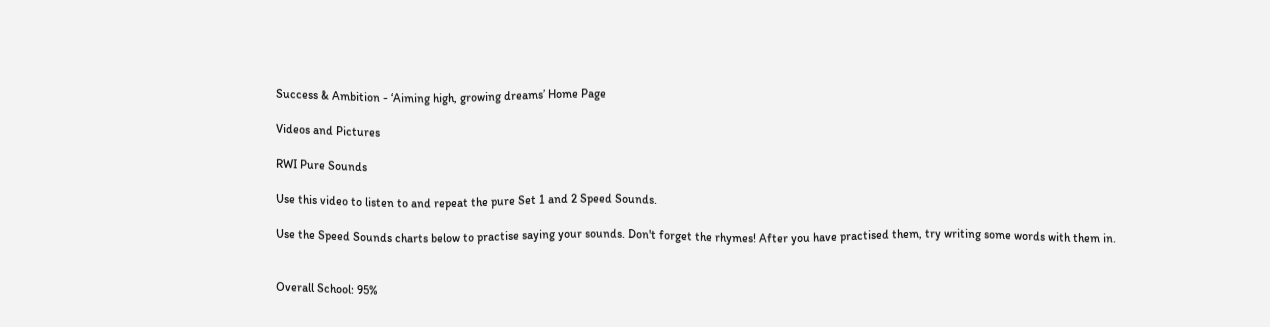Success & Ambition - ‘Aiming high, growing dreams’ Home Page

Videos and Pictures

RWI Pure Sounds

Use this video to listen to and repeat the pure Set 1 and 2 Speed Sounds.

Use the Speed Sounds charts below to practise saying your sounds. Don't forget the rhymes! After you have practised them, try writing some words with them in.


Overall School: 95%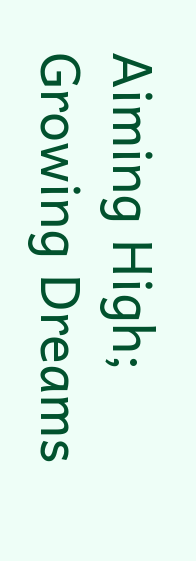Aiming High; Growing Dreams